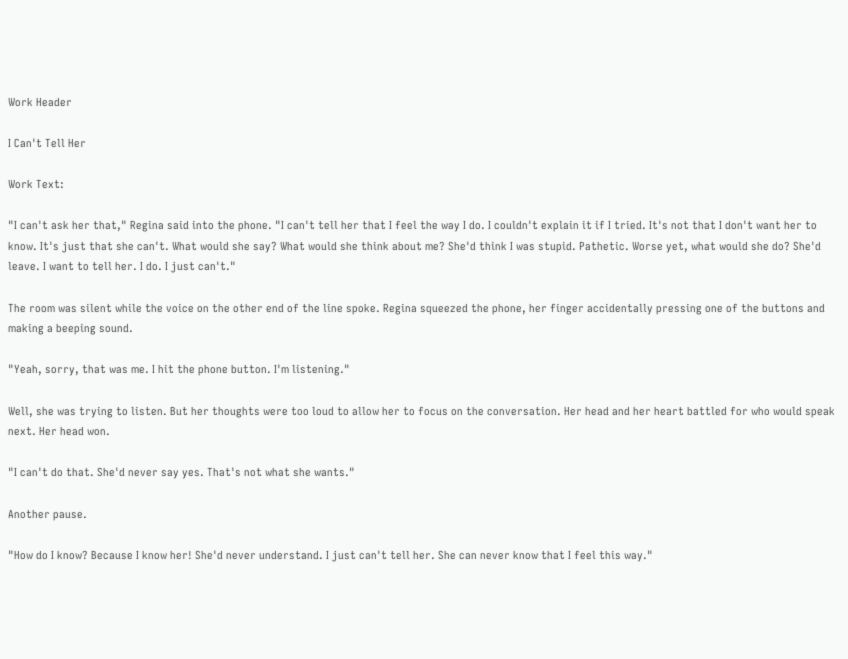Work Header

I Can't Tell Her

Work Text:

"I can't ask her that," Regina said into the phone. "I can't tell her that I feel the way I do. I couldn't explain it if I tried. It's not that I don't want her to know. It's just that she can't. What would she say? What would she think about me? She'd think I was stupid. Pathetic. Worse yet, what would she do? She'd leave. I want to tell her. I do. I just can't."

The room was silent while the voice on the other end of the line spoke. Regina squeezed the phone, her finger accidentally pressing one of the buttons and making a beeping sound.

"Yeah, sorry, that was me. I hit the phone button. I'm listening."

Well, she was trying to listen. But her thoughts were too loud to allow her to focus on the conversation. Her head and her heart battled for who would speak next. Her head won.

"I can't do that. She'd never say yes. That's not what she wants."

Another pause.

"How do I know? Because I know her! She'd never understand. I just can't tell her. She can never know that I feel this way."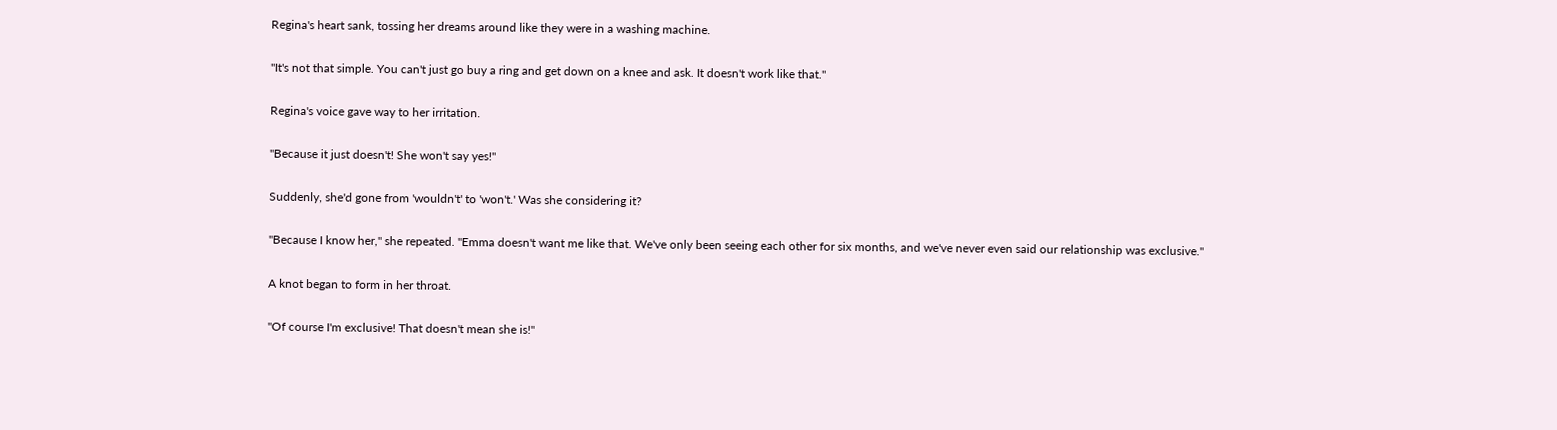Regina's heart sank, tossing her dreams around like they were in a washing machine.

"It's not that simple. You can't just go buy a ring and get down on a knee and ask. It doesn't work like that."

Regina's voice gave way to her irritation.

"Because it just doesn't! She won't say yes!"

Suddenly, she'd gone from 'wouldn't' to 'won't.' Was she considering it?

"Because I know her," she repeated. "Emma doesn't want me like that. We've only been seeing each other for six months, and we've never even said our relationship was exclusive."

A knot began to form in her throat.

"Of course I'm exclusive! That doesn't mean she is!"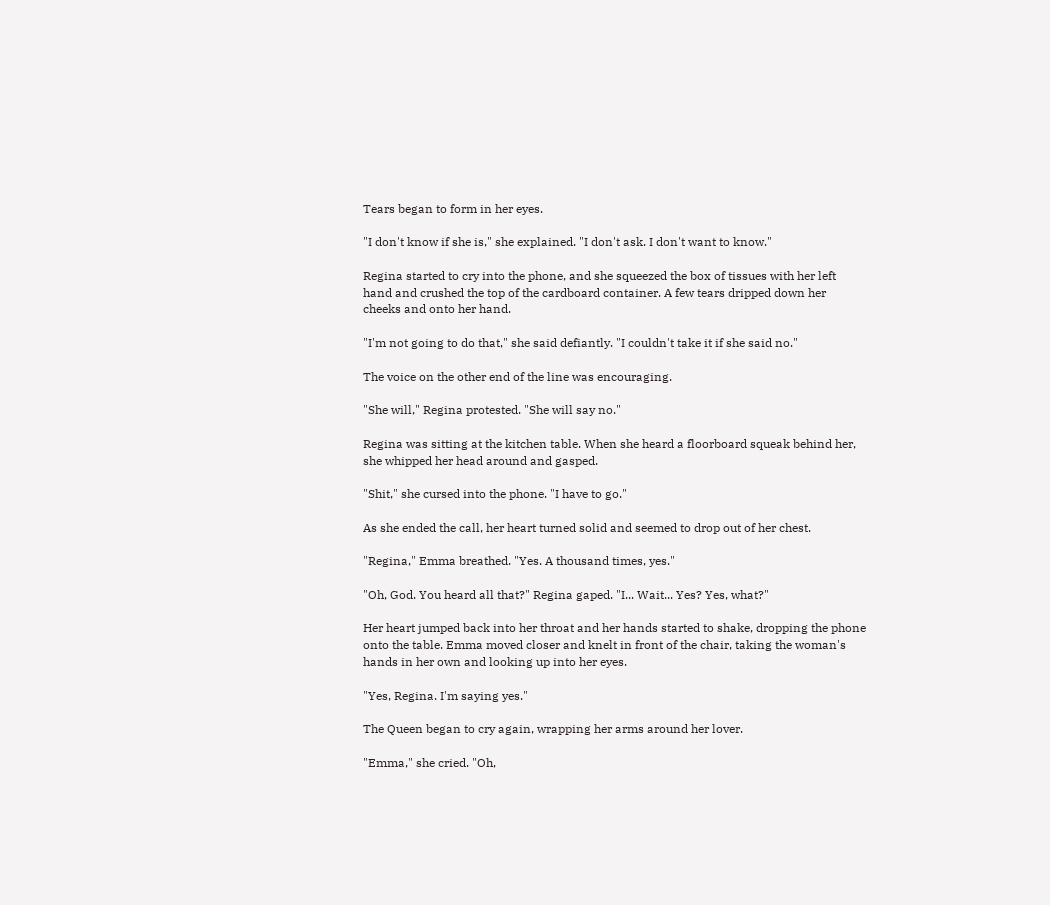Tears began to form in her eyes.

"I don't know if she is," she explained. "I don't ask. I don't want to know."

Regina started to cry into the phone, and she squeezed the box of tissues with her left hand and crushed the top of the cardboard container. A few tears dripped down her cheeks and onto her hand.

"I'm not going to do that," she said defiantly. "I couldn't take it if she said no."

The voice on the other end of the line was encouraging.

"She will," Regina protested. "She will say no."

Regina was sitting at the kitchen table. When she heard a floorboard squeak behind her, she whipped her head around and gasped.

"Shit," she cursed into the phone. "I have to go."

As she ended the call, her heart turned solid and seemed to drop out of her chest.

"Regina," Emma breathed. "Yes. A thousand times, yes."

"Oh, God. You heard all that?" Regina gaped. "I... Wait... Yes? Yes, what?"

Her heart jumped back into her throat and her hands started to shake, dropping the phone onto the table. Emma moved closer and knelt in front of the chair, taking the woman's hands in her own and looking up into her eyes.

"Yes, Regina. I'm saying yes."

The Queen began to cry again, wrapping her arms around her lover.

"Emma," she cried. "Oh,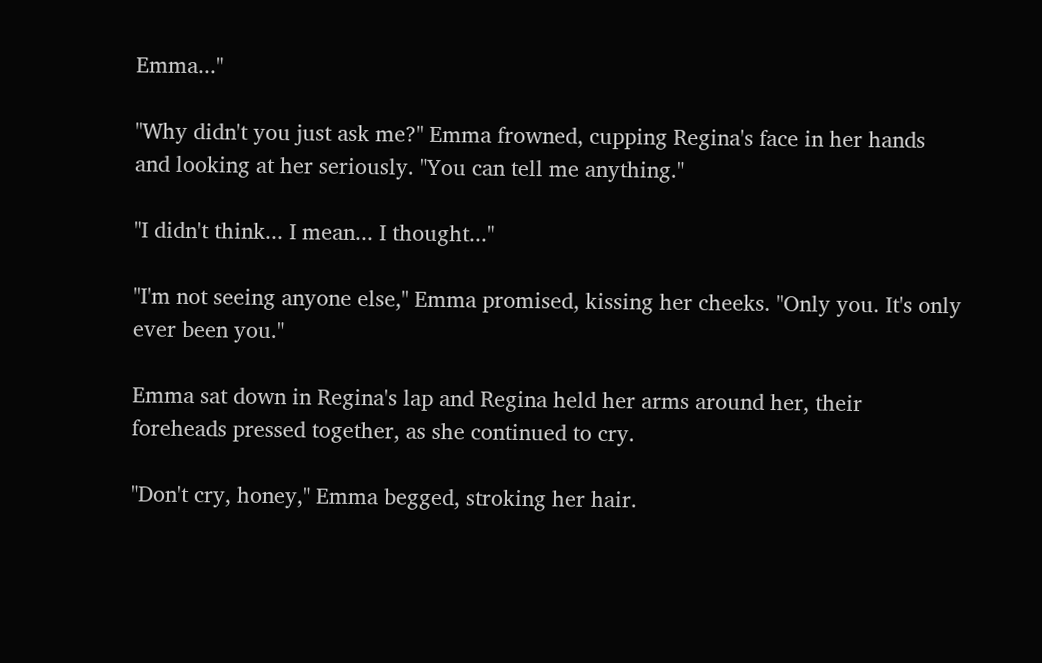Emma..."

"Why didn't you just ask me?" Emma frowned, cupping Regina's face in her hands and looking at her seriously. "You can tell me anything."

"I didn't think... I mean... I thought..."

"I'm not seeing anyone else," Emma promised, kissing her cheeks. "Only you. It's only ever been you."

Emma sat down in Regina's lap and Regina held her arms around her, their foreheads pressed together, as she continued to cry.

"Don't cry, honey," Emma begged, stroking her hair.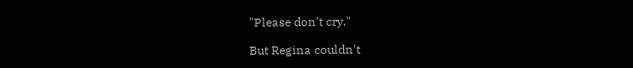"Please don't cry."

But Regina couldn't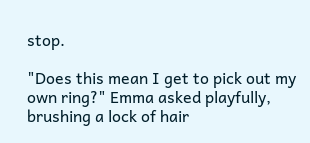stop.

"Does this mean I get to pick out my own ring?" Emma asked playfully, brushing a lock of hair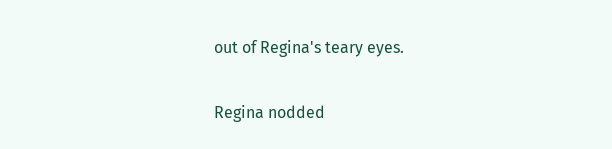out of Regina's teary eyes.

Regina nodded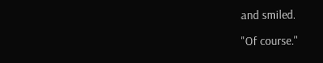and smiled.

"Of course."